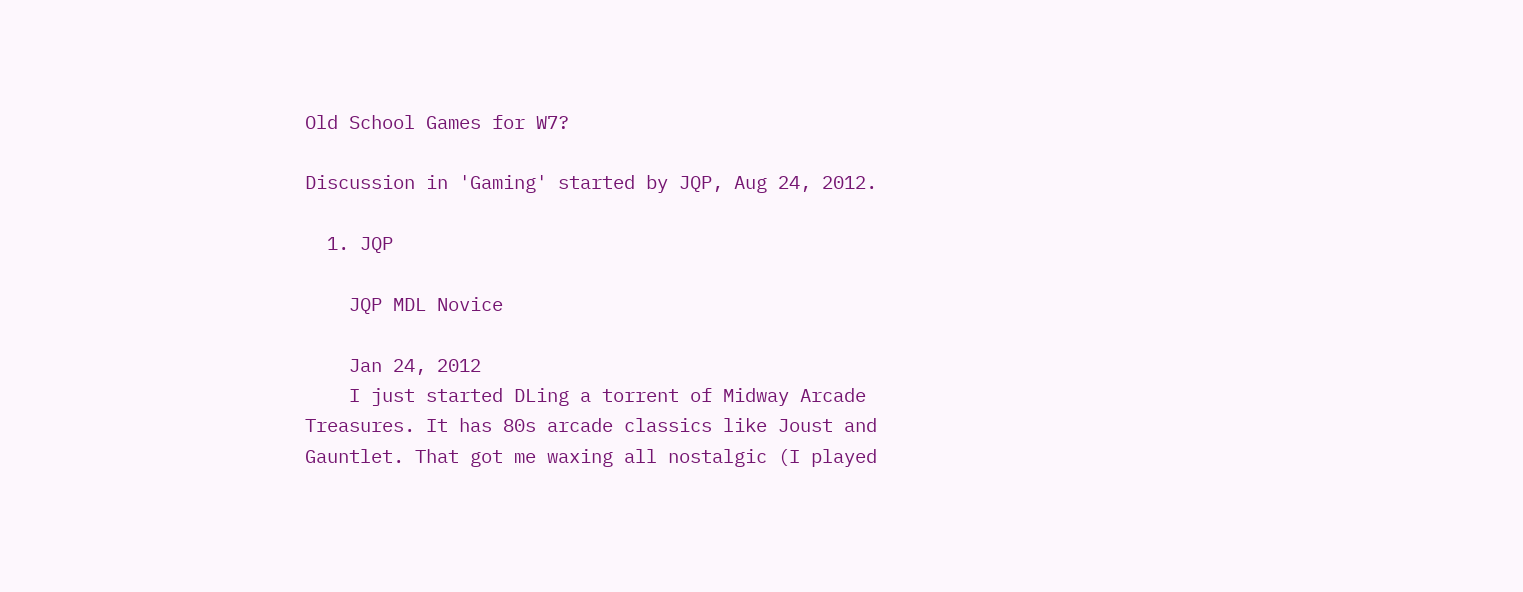Old School Games for W7?

Discussion in 'Gaming' started by JQP, Aug 24, 2012.

  1. JQP

    JQP MDL Novice

    Jan 24, 2012
    I just started DLing a torrent of Midway Arcade Treasures. It has 80s arcade classics like Joust and Gauntlet. That got me waxing all nostalgic (I played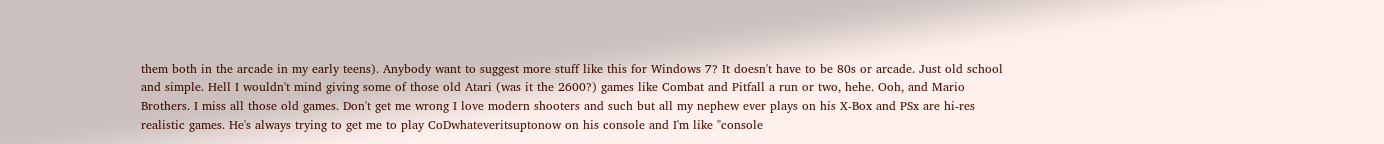them both in the arcade in my early teens). Anybody want to suggest more stuff like this for Windows 7? It doesn't have to be 80s or arcade. Just old school and simple. Hell I wouldn't mind giving some of those old Atari (was it the 2600?) games like Combat and Pitfall a run or two, hehe. Ooh, and Mario Brothers. I miss all those old games. Don't get me wrong I love modern shooters and such but all my nephew ever plays on his X-Box and PSx are hi-res realistic games. He's always trying to get me to play CoDwhateveritsuptonow on his console and I'm like "console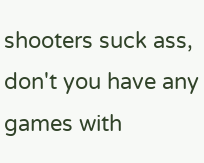shooters suck ass, don't you have any games with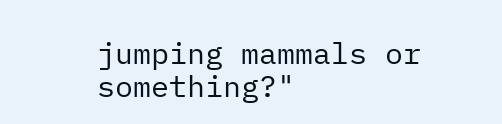jumping mammals or something?"